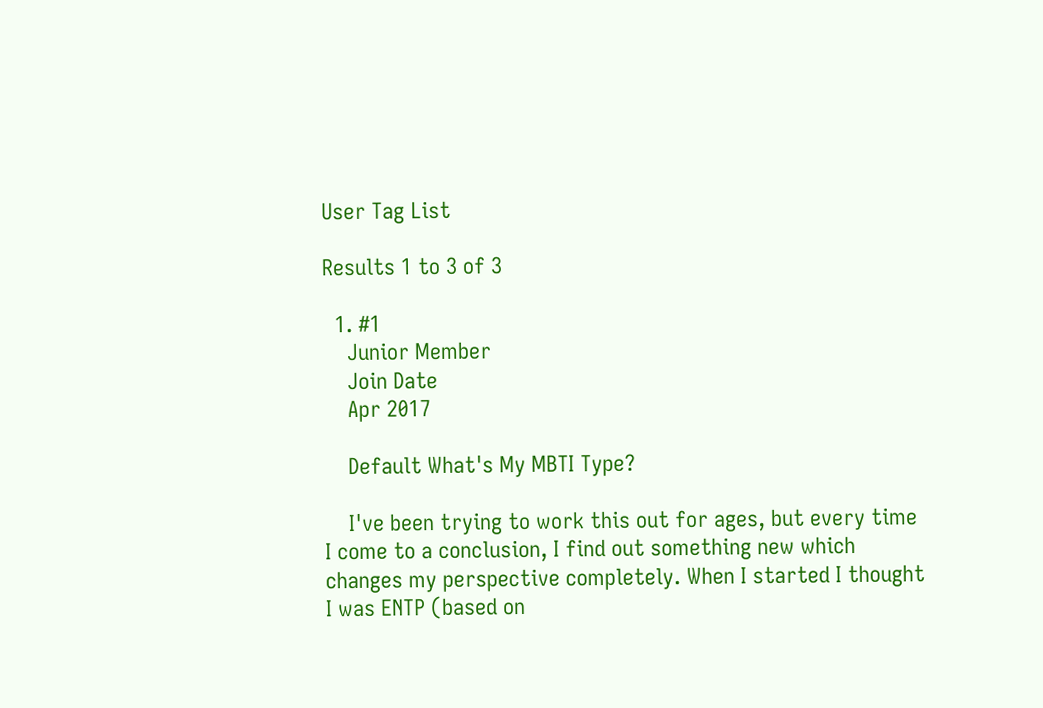User Tag List

Results 1 to 3 of 3

  1. #1
    Junior Member
    Join Date
    Apr 2017

    Default What's My MBTI Type?

    I've been trying to work this out for ages, but every time I come to a conclusion, I find out something new which changes my perspective completely. When I started I thought I was ENTP (based on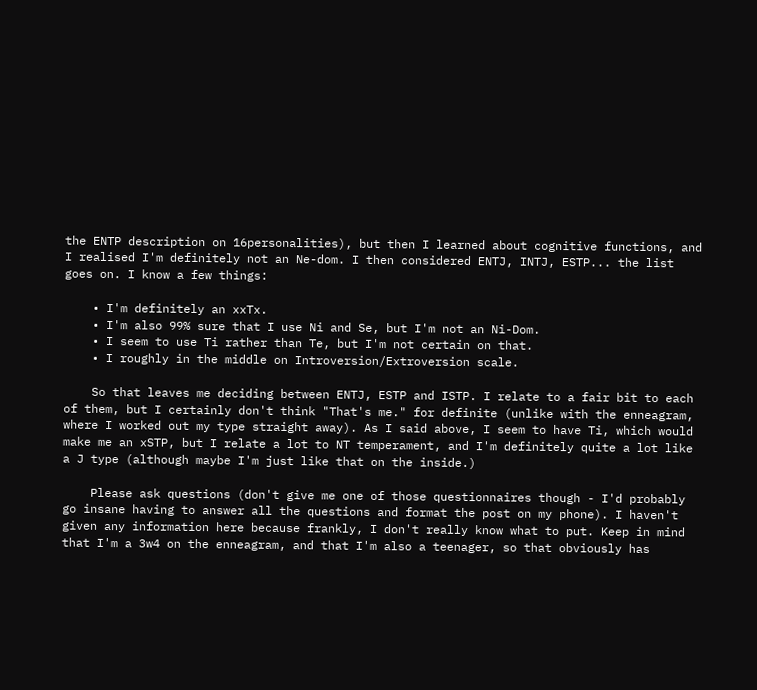the ENTP description on 16personalities), but then I learned about cognitive functions, and I realised I'm definitely not an Ne-dom. I then considered ENTJ, INTJ, ESTP... the list goes on. I know a few things:

    • I'm definitely an xxTx.
    • I'm also 99% sure that I use Ni and Se, but I'm not an Ni-Dom.
    • I seem to use Ti rather than Te, but I'm not certain on that.
    • I roughly in the middle on Introversion/Extroversion scale.

    So that leaves me deciding between ENTJ, ESTP and ISTP. I relate to a fair bit to each of them, but I certainly don't think "That's me." for definite (unlike with the enneagram, where I worked out my type straight away). As I said above, I seem to have Ti, which would make me an xSTP, but I relate a lot to NT temperament, and I'm definitely quite a lot like a J type (although maybe I'm just like that on the inside.)

    Please ask questions (don't give me one of those questionnaires though - I'd probably go insane having to answer all the questions and format the post on my phone). I haven't given any information here because frankly, I don't really know what to put. Keep in mind that I'm a 3w4 on the enneagram, and that I'm also a teenager, so that obviously has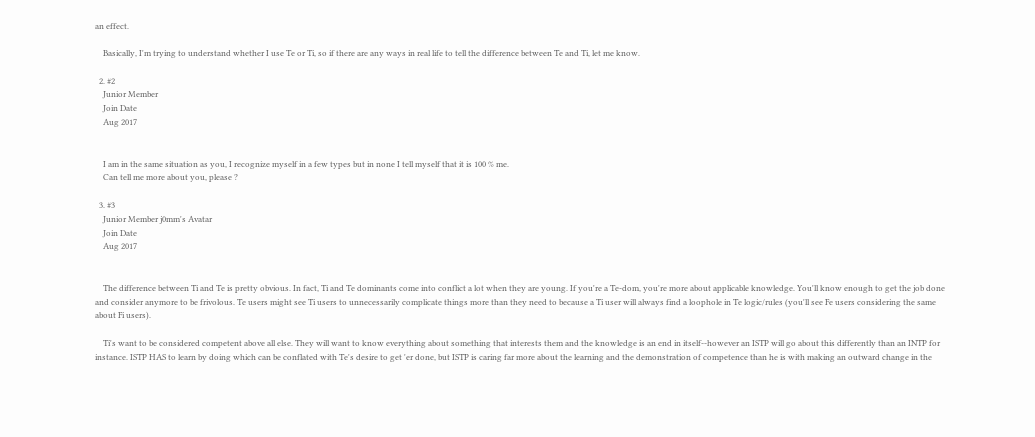an effect.

    Basically, I'm trying to understand whether I use Te or Ti, so if there are any ways in real life to tell the difference between Te and Ti, let me know.

  2. #2
    Junior Member
    Join Date
    Aug 2017


    I am in the same situation as you, I recognize myself in a few types but in none I tell myself that it is 100 % me.
    Can tell me more about you, please ?

  3. #3
    Junior Member j0mm's Avatar
    Join Date
    Aug 2017


    The difference between Ti and Te is pretty obvious. In fact, Ti and Te dominants come into conflict a lot when they are young. If you're a Te-dom, you're more about applicable knowledge. You'll know enough to get the job done and consider anymore to be frivolous. Te users might see Ti users to unnecessarily complicate things more than they need to because a Ti user will always find a loophole in Te logic/rules (you'll see Fe users considering the same about Fi users).

    Ti's want to be considered competent above all else. They will want to know everything about something that interests them and the knowledge is an end in itself--however an ISTP will go about this differently than an INTP for instance. ISTP HAS to learn by doing which can be conflated with Te's desire to get 'er done, but ISTP is caring far more about the learning and the demonstration of competence than he is with making an outward change in the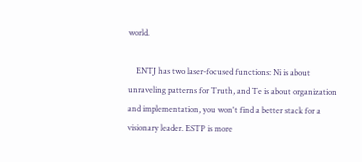world.

    ENTJ has two laser-focused functions: Ni is about unraveling patterns for Truth, and Te is about organization and implementation, you won't find a better stack for a visionary leader. ESTP is more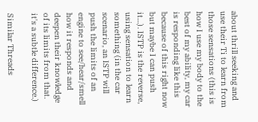about thrill seeking and use their Ti to learn from those sensations (this is how I use my body to the best of my ability, my car is responding like this because of this right now but maybe I can push it...). ISTP is the reverse, using sensation to learn something (in the car scenario, an ISTP will push the limits of an engine to see/hear/smell how it responds and deepen their knowledge of its limits from that. it's a subtle difference.)

Similar Threads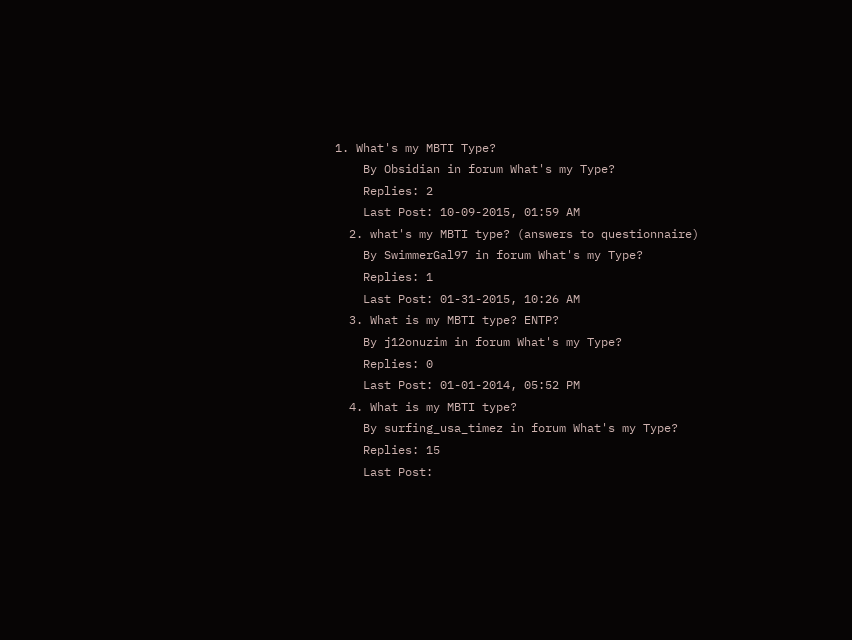1. What's my MBTI Type?
    By Obsidian in forum What's my Type?
    Replies: 2
    Last Post: 10-09-2015, 01:59 AM
  2. what's my MBTI type? (answers to questionnaire)
    By SwimmerGal97 in forum What's my Type?
    Replies: 1
    Last Post: 01-31-2015, 10:26 AM
  3. What is my MBTI type? ENTP?
    By j12onuzim in forum What's my Type?
    Replies: 0
    Last Post: 01-01-2014, 05:52 PM
  4. What is my MBTI type?
    By surfing_usa_timez in forum What's my Type?
    Replies: 15
    Last Post: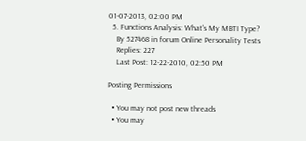01-07-2013, 02:00 PM
  5. Functions Analysis: What's My MBTI Type?
    By 527468 in forum Online Personality Tests
    Replies: 227
    Last Post: 12-22-2010, 02:50 PM

Posting Permissions

  • You may not post new threads
  • You may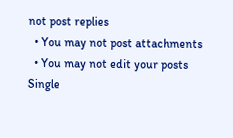not post replies
  • You may not post attachments
  • You may not edit your posts
Single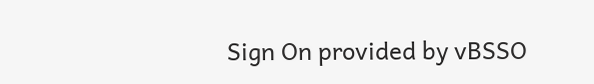Sign On provided by vBSSO